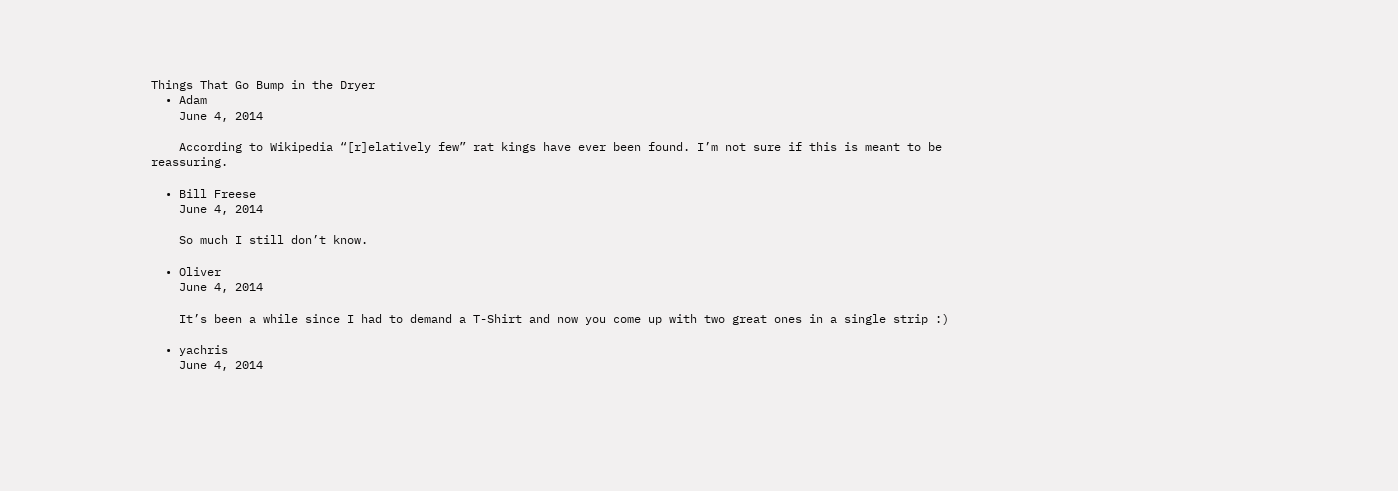Things That Go Bump in the Dryer
  • Adam
    June 4, 2014

    According to Wikipedia “[r]elatively few” rat kings have ever been found. I’m not sure if this is meant to be reassuring.

  • Bill Freese
    June 4, 2014

    So much I still don’t know.

  • Oliver
    June 4, 2014

    It’s been a while since I had to demand a T-Shirt and now you come up with two great ones in a single strip :)

  • yachris
    June 4, 2014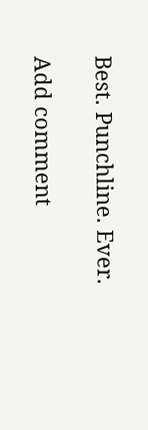Best. Punchline. Ever.

Add comment